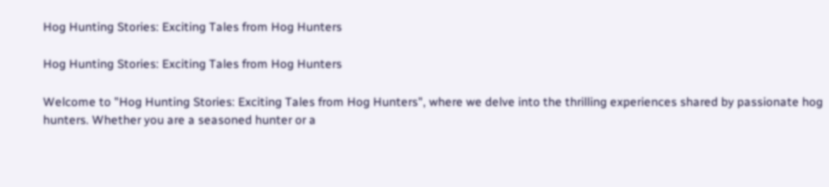Hog Hunting Stories: Exciting Tales from Hog Hunters

Hog Hunting Stories: Exciting Tales from Hog Hunters

Welcome to "Hog Hunting Stories: Exciting Tales from Hog Hunters", where we delve into the thrilling experiences shared by passionate hog hunters. Whether you are a seasoned hunter or a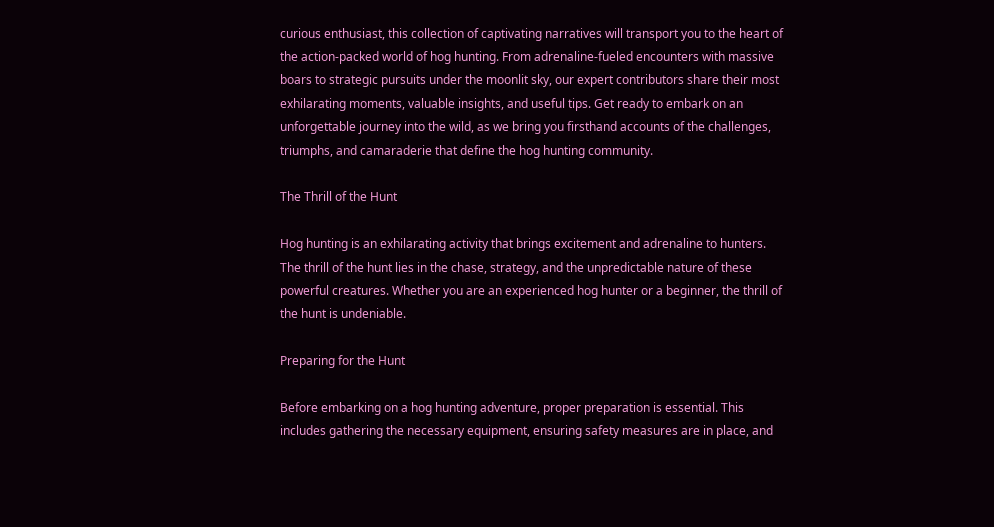curious enthusiast, this collection of captivating narratives will transport you to the heart of the action-packed world of hog hunting. From adrenaline-fueled encounters with massive boars to strategic pursuits under the moonlit sky, our expert contributors share their most exhilarating moments, valuable insights, and useful tips. Get ready to embark on an unforgettable journey into the wild, as we bring you firsthand accounts of the challenges, triumphs, and camaraderie that define the hog hunting community.

The Thrill of the Hunt

Hog hunting is an exhilarating activity that brings excitement and adrenaline to hunters. The thrill of the hunt lies in the chase, strategy, and the unpredictable nature of these powerful creatures. Whether you are an experienced hog hunter or a beginner, the thrill of the hunt is undeniable.

Preparing for the Hunt

Before embarking on a hog hunting adventure, proper preparation is essential. This includes gathering the necessary equipment, ensuring safety measures are in place, and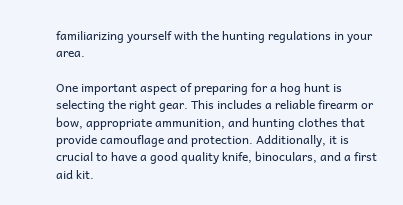familiarizing yourself with the hunting regulations in your area.

One important aspect of preparing for a hog hunt is selecting the right gear. This includes a reliable firearm or bow, appropriate ammunition, and hunting clothes that provide camouflage and protection. Additionally, it is crucial to have a good quality knife, binoculars, and a first aid kit.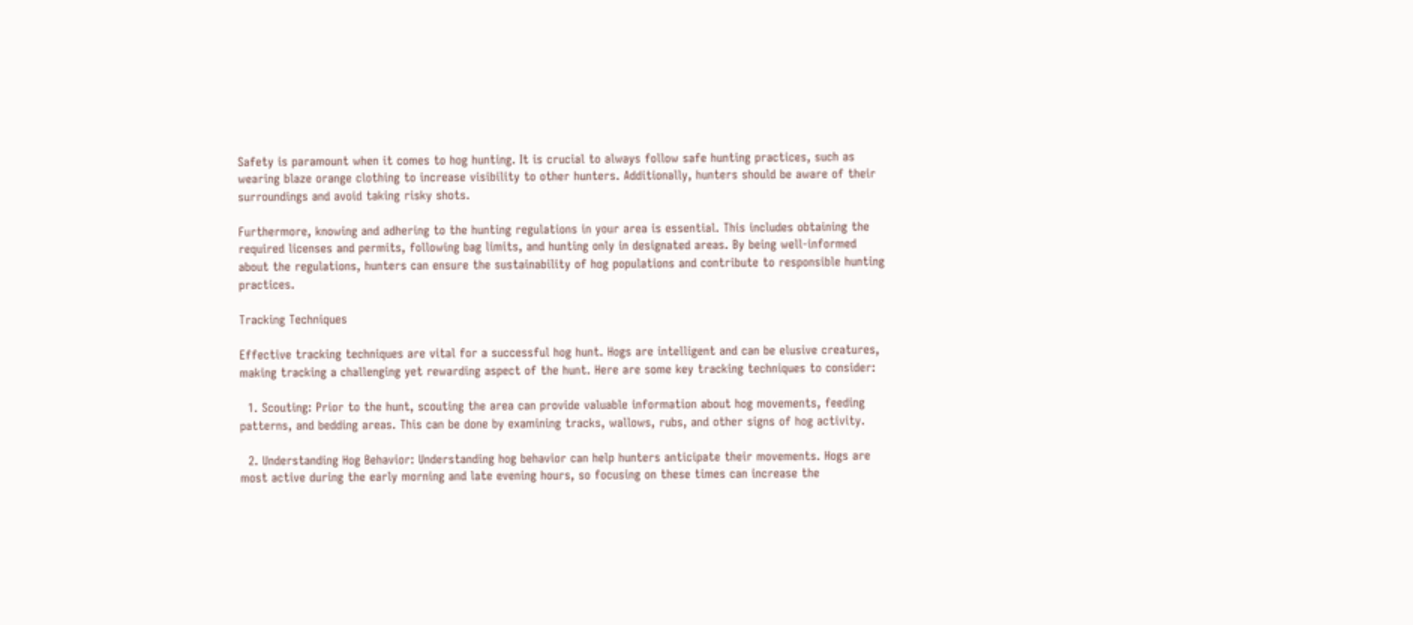Safety is paramount when it comes to hog hunting. It is crucial to always follow safe hunting practices, such as wearing blaze orange clothing to increase visibility to other hunters. Additionally, hunters should be aware of their surroundings and avoid taking risky shots.

Furthermore, knowing and adhering to the hunting regulations in your area is essential. This includes obtaining the required licenses and permits, following bag limits, and hunting only in designated areas. By being well-informed about the regulations, hunters can ensure the sustainability of hog populations and contribute to responsible hunting practices.

Tracking Techniques

Effective tracking techniques are vital for a successful hog hunt. Hogs are intelligent and can be elusive creatures, making tracking a challenging yet rewarding aspect of the hunt. Here are some key tracking techniques to consider:

  1. Scouting: Prior to the hunt, scouting the area can provide valuable information about hog movements, feeding patterns, and bedding areas. This can be done by examining tracks, wallows, rubs, and other signs of hog activity.

  2. Understanding Hog Behavior: Understanding hog behavior can help hunters anticipate their movements. Hogs are most active during the early morning and late evening hours, so focusing on these times can increase the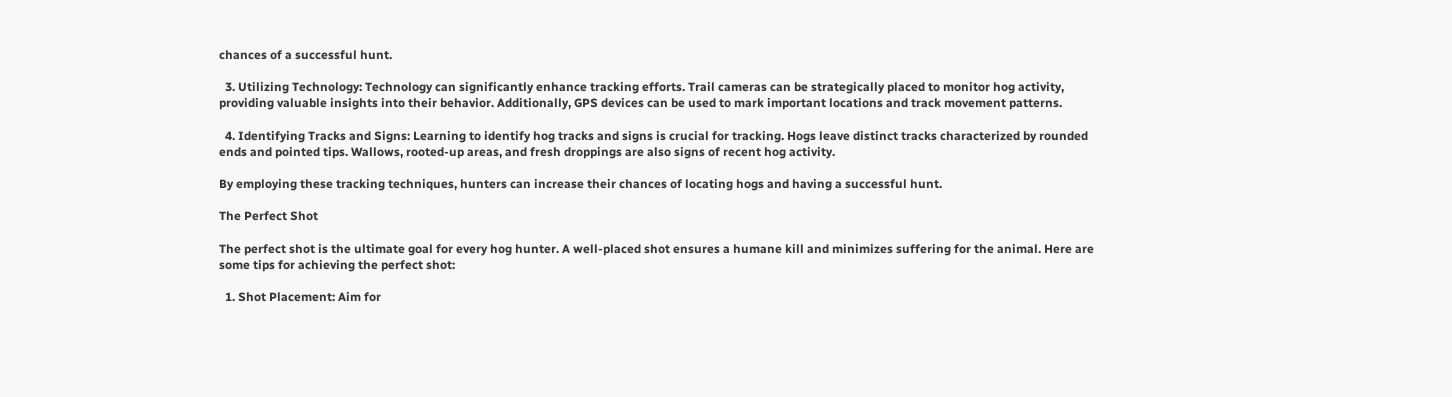chances of a successful hunt.

  3. Utilizing Technology: Technology can significantly enhance tracking efforts. Trail cameras can be strategically placed to monitor hog activity, providing valuable insights into their behavior. Additionally, GPS devices can be used to mark important locations and track movement patterns.

  4. Identifying Tracks and Signs: Learning to identify hog tracks and signs is crucial for tracking. Hogs leave distinct tracks characterized by rounded ends and pointed tips. Wallows, rooted-up areas, and fresh droppings are also signs of recent hog activity.

By employing these tracking techniques, hunters can increase their chances of locating hogs and having a successful hunt.

The Perfect Shot

The perfect shot is the ultimate goal for every hog hunter. A well-placed shot ensures a humane kill and minimizes suffering for the animal. Here are some tips for achieving the perfect shot:

  1. Shot Placement: Aim for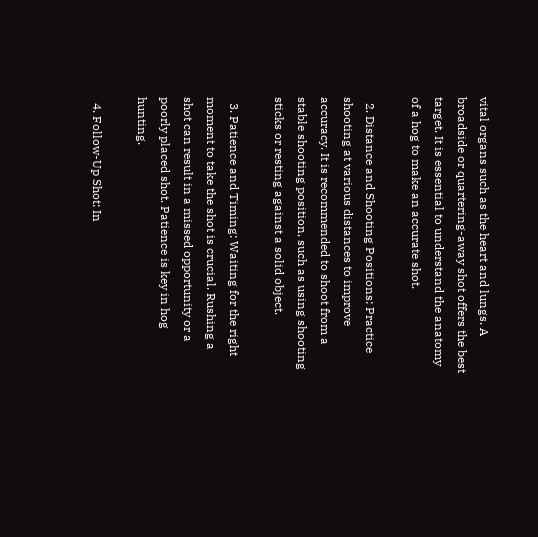vital organs such as the heart and lungs. A broadside or quartering-away shot offers the best target. It is essential to understand the anatomy of a hog to make an accurate shot.

  2. Distance and Shooting Positions: Practice shooting at various distances to improve accuracy. It is recommended to shoot from a stable shooting position, such as using shooting sticks or resting against a solid object.

  3. Patience and Timing: Waiting for the right moment to take the shot is crucial. Rushing a shot can result in a missed opportunity or a poorly placed shot. Patience is key in hog hunting.

  4. Follow-Up Shot: In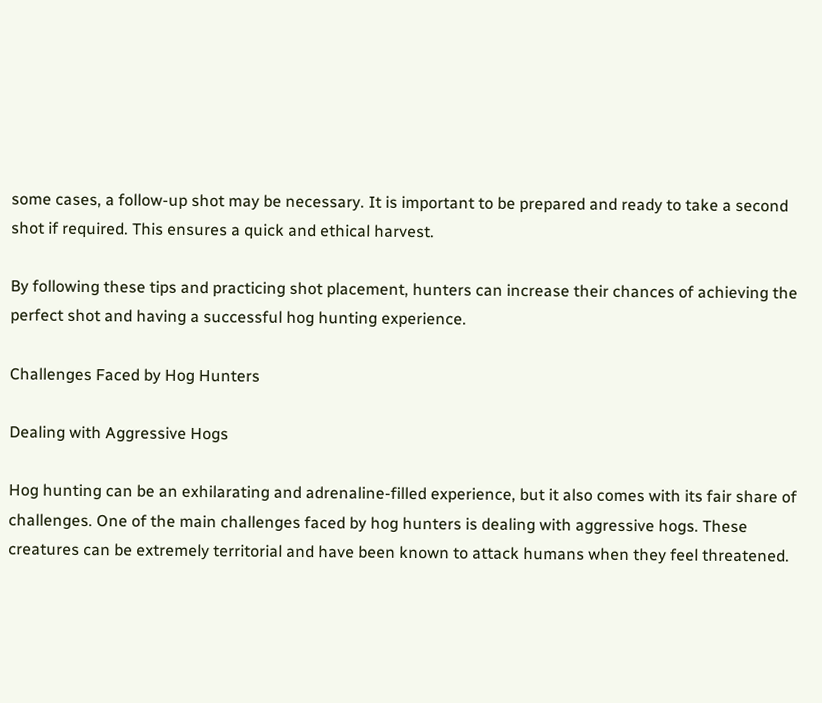some cases, a follow-up shot may be necessary. It is important to be prepared and ready to take a second shot if required. This ensures a quick and ethical harvest.

By following these tips and practicing shot placement, hunters can increase their chances of achieving the perfect shot and having a successful hog hunting experience.

Challenges Faced by Hog Hunters

Dealing with Aggressive Hogs

Hog hunting can be an exhilarating and adrenaline-filled experience, but it also comes with its fair share of challenges. One of the main challenges faced by hog hunters is dealing with aggressive hogs. These creatures can be extremely territorial and have been known to attack humans when they feel threatened.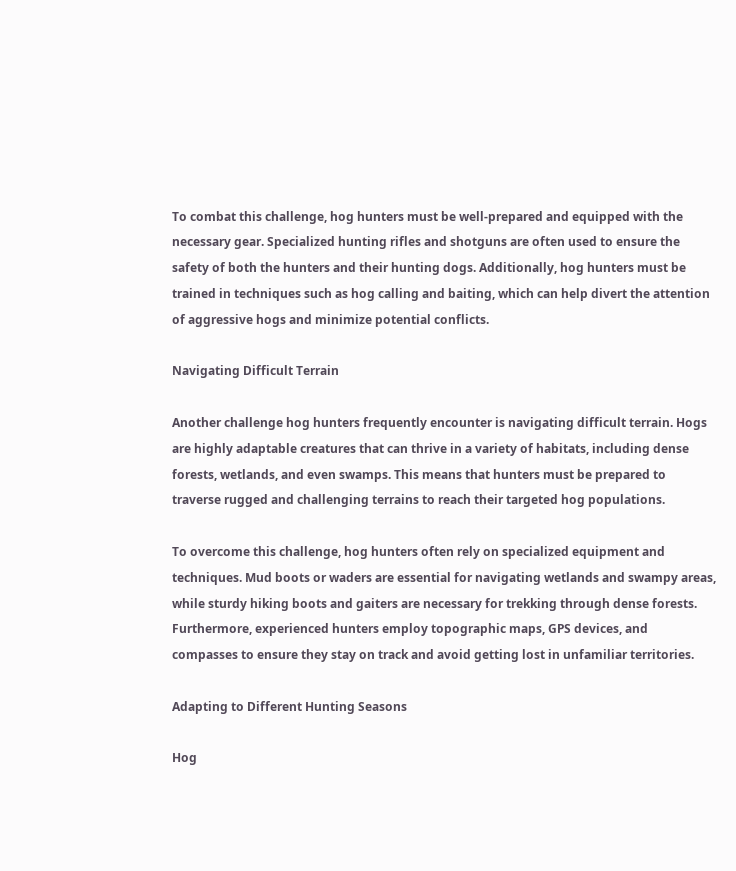To combat this challenge, hog hunters must be well-prepared and equipped with the necessary gear. Specialized hunting rifles and shotguns are often used to ensure the safety of both the hunters and their hunting dogs. Additionally, hog hunters must be trained in techniques such as hog calling and baiting, which can help divert the attention of aggressive hogs and minimize potential conflicts.

Navigating Difficult Terrain

Another challenge hog hunters frequently encounter is navigating difficult terrain. Hogs are highly adaptable creatures that can thrive in a variety of habitats, including dense forests, wetlands, and even swamps. This means that hunters must be prepared to traverse rugged and challenging terrains to reach their targeted hog populations.

To overcome this challenge, hog hunters often rely on specialized equipment and techniques. Mud boots or waders are essential for navigating wetlands and swampy areas, while sturdy hiking boots and gaiters are necessary for trekking through dense forests. Furthermore, experienced hunters employ topographic maps, GPS devices, and compasses to ensure they stay on track and avoid getting lost in unfamiliar territories.

Adapting to Different Hunting Seasons

Hog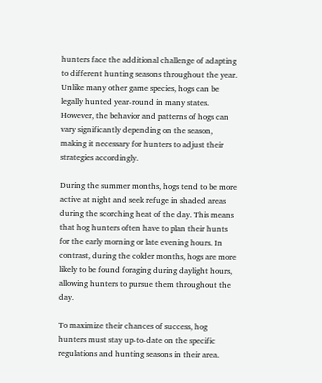hunters face the additional challenge of adapting to different hunting seasons throughout the year. Unlike many other game species, hogs can be legally hunted year-round in many states. However, the behavior and patterns of hogs can vary significantly depending on the season, making it necessary for hunters to adjust their strategies accordingly.

During the summer months, hogs tend to be more active at night and seek refuge in shaded areas during the scorching heat of the day. This means that hog hunters often have to plan their hunts for the early morning or late evening hours. In contrast, during the colder months, hogs are more likely to be found foraging during daylight hours, allowing hunters to pursue them throughout the day.

To maximize their chances of success, hog hunters must stay up-to-date on the specific regulations and hunting seasons in their area.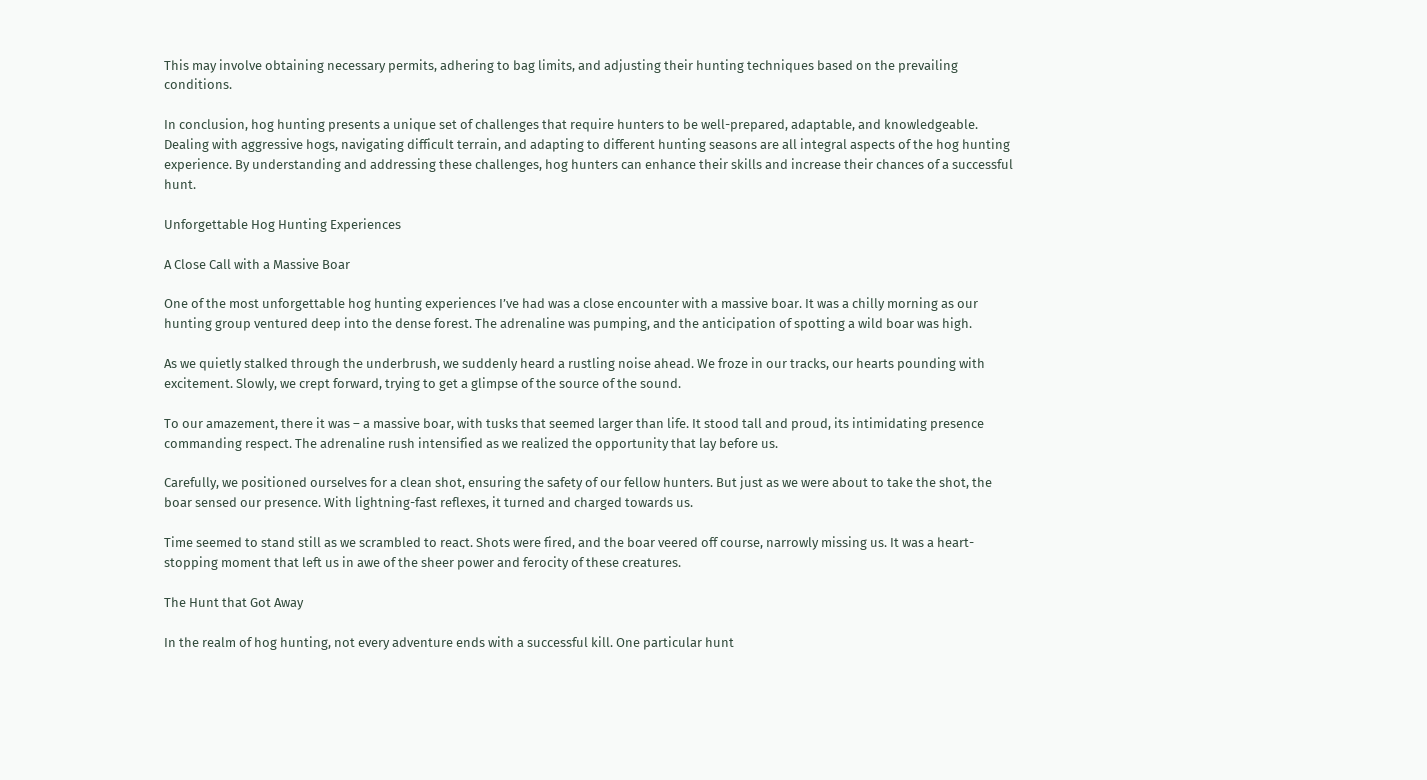This may involve obtaining necessary permits, adhering to bag limits, and adjusting their hunting techniques based on the prevailing conditions.

In conclusion, hog hunting presents a unique set of challenges that require hunters to be well-prepared, adaptable, and knowledgeable. Dealing with aggressive hogs, navigating difficult terrain, and adapting to different hunting seasons are all integral aspects of the hog hunting experience. By understanding and addressing these challenges, hog hunters can enhance their skills and increase their chances of a successful hunt.

Unforgettable Hog Hunting Experiences

A Close Call with a Massive Boar

One of the most unforgettable hog hunting experiences I’ve had was a close encounter with a massive boar. It was a chilly morning as our hunting group ventured deep into the dense forest. The adrenaline was pumping, and the anticipation of spotting a wild boar was high.

As we quietly stalked through the underbrush, we suddenly heard a rustling noise ahead. We froze in our tracks, our hearts pounding with excitement. Slowly, we crept forward, trying to get a glimpse of the source of the sound.

To our amazement, there it was – a massive boar, with tusks that seemed larger than life. It stood tall and proud, its intimidating presence commanding respect. The adrenaline rush intensified as we realized the opportunity that lay before us.

Carefully, we positioned ourselves for a clean shot, ensuring the safety of our fellow hunters. But just as we were about to take the shot, the boar sensed our presence. With lightning-fast reflexes, it turned and charged towards us.

Time seemed to stand still as we scrambled to react. Shots were fired, and the boar veered off course, narrowly missing us. It was a heart-stopping moment that left us in awe of the sheer power and ferocity of these creatures.

The Hunt that Got Away

In the realm of hog hunting, not every adventure ends with a successful kill. One particular hunt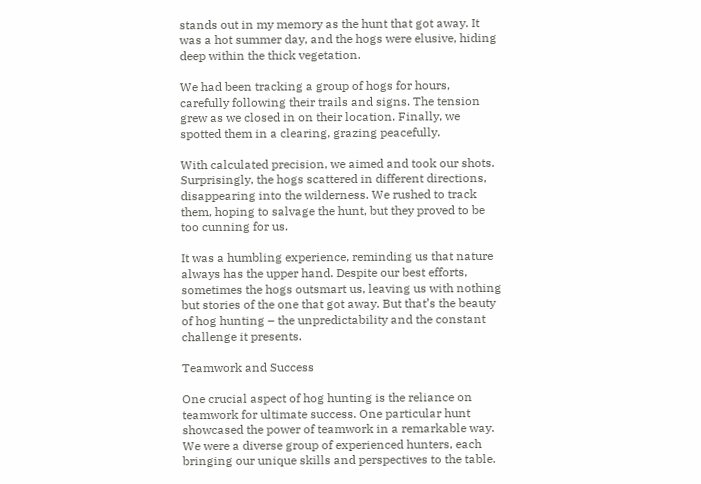stands out in my memory as the hunt that got away. It was a hot summer day, and the hogs were elusive, hiding deep within the thick vegetation.

We had been tracking a group of hogs for hours, carefully following their trails and signs. The tension grew as we closed in on their location. Finally, we spotted them in a clearing, grazing peacefully.

With calculated precision, we aimed and took our shots. Surprisingly, the hogs scattered in different directions, disappearing into the wilderness. We rushed to track them, hoping to salvage the hunt, but they proved to be too cunning for us.

It was a humbling experience, reminding us that nature always has the upper hand. Despite our best efforts, sometimes the hogs outsmart us, leaving us with nothing but stories of the one that got away. But that’s the beauty of hog hunting – the unpredictability and the constant challenge it presents.

Teamwork and Success

One crucial aspect of hog hunting is the reliance on teamwork for ultimate success. One particular hunt showcased the power of teamwork in a remarkable way. We were a diverse group of experienced hunters, each bringing our unique skills and perspectives to the table.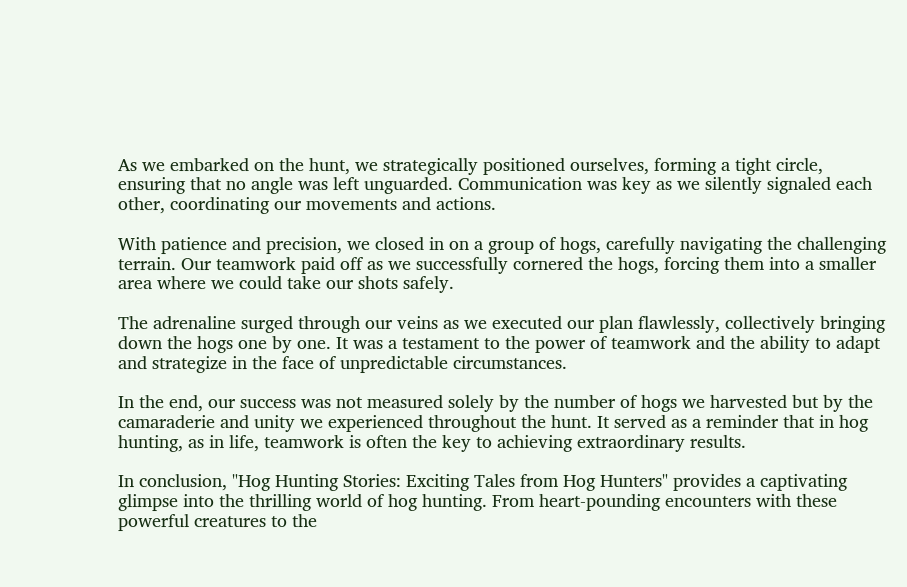As we embarked on the hunt, we strategically positioned ourselves, forming a tight circle, ensuring that no angle was left unguarded. Communication was key as we silently signaled each other, coordinating our movements and actions.

With patience and precision, we closed in on a group of hogs, carefully navigating the challenging terrain. Our teamwork paid off as we successfully cornered the hogs, forcing them into a smaller area where we could take our shots safely.

The adrenaline surged through our veins as we executed our plan flawlessly, collectively bringing down the hogs one by one. It was a testament to the power of teamwork and the ability to adapt and strategize in the face of unpredictable circumstances.

In the end, our success was not measured solely by the number of hogs we harvested but by the camaraderie and unity we experienced throughout the hunt. It served as a reminder that in hog hunting, as in life, teamwork is often the key to achieving extraordinary results.

In conclusion, "Hog Hunting Stories: Exciting Tales from Hog Hunters" provides a captivating glimpse into the thrilling world of hog hunting. From heart-pounding encounters with these powerful creatures to the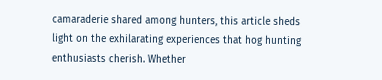camaraderie shared among hunters, this article sheds light on the exhilarating experiences that hog hunting enthusiasts cherish. Whether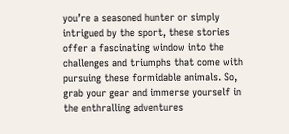you’re a seasoned hunter or simply intrigued by the sport, these stories offer a fascinating window into the challenges and triumphs that come with pursuing these formidable animals. So, grab your gear and immerse yourself in the enthralling adventures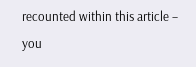recounted within this article – you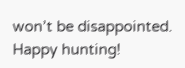won’t be disappointed. Happy hunting!